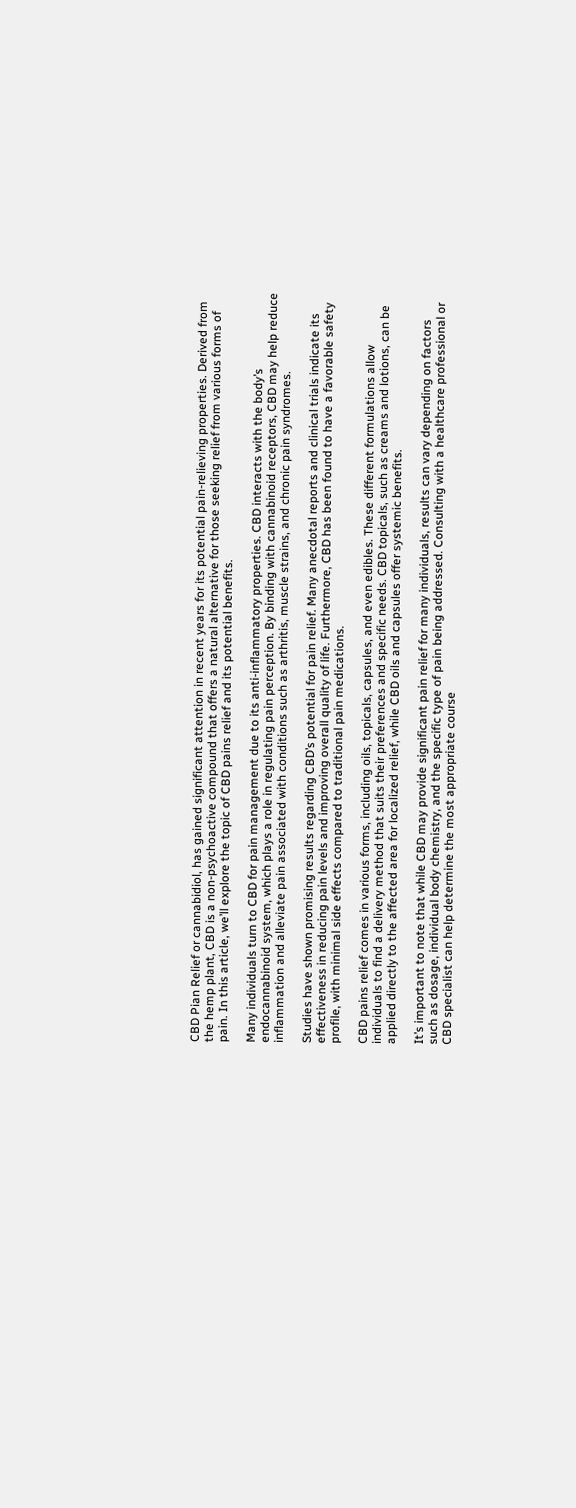CBD Pian Relief or cannabidiol, has gained significant attention in recent years for its potential pain-relieving properties. Derived from the hemp plant, CBD is a non-psychoactive compound that offers a natural alternative for those seeking relief from various forms of pain. In this article, we’ll explore the topic of CBD pains relief and its potential benefits.

Many individuals turn to CBD for pain management due to its anti-inflammatory properties. CBD interacts with the body’s endocannabinoid system, which plays a role in regulating pain perception. By binding with cannabinoid receptors, CBD may help reduce inflammation and alleviate pain associated with conditions such as arthritis, muscle strains, and chronic pain syndromes.

Studies have shown promising results regarding CBD’s potential for pain relief. Many anecdotal reports and clinical trials indicate its effectiveness in reducing pain levels and improving overall quality of life. Furthermore, CBD has been found to have a favorable safety profile, with minimal side effects compared to traditional pain medications.

CBD pains relief comes in various forms, including oils, topicals, capsules, and even edibles. These different formulations allow individuals to find a delivery method that suits their preferences and specific needs. CBD topicals, such as creams and lotions, can be applied directly to the affected area for localized relief, while CBD oils and capsules offer systemic benefits.

It’s important to note that while CBD may provide significant pain relief for many individuals, results can vary depending on factors such as dosage, individual body chemistry, and the specific type of pain being addressed. Consulting with a healthcare professional or CBD specialist can help determine the most appropriate course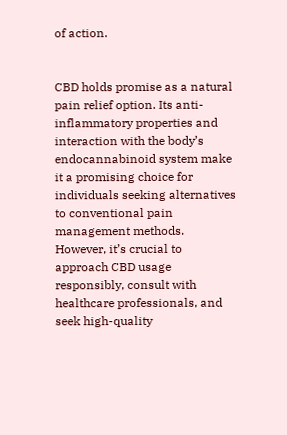of action.


CBD holds promise as a natural pain relief option. Its anti-inflammatory properties and interaction with the body’s endocannabinoid system make it a promising choice for individuals seeking alternatives to conventional pain management methods. However, it’s crucial to approach CBD usage responsibly, consult with healthcare professionals, and seek high-quality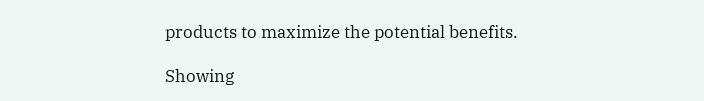products to maximize the potential benefits.

Showing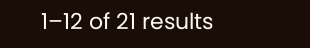1–12 of 21 results